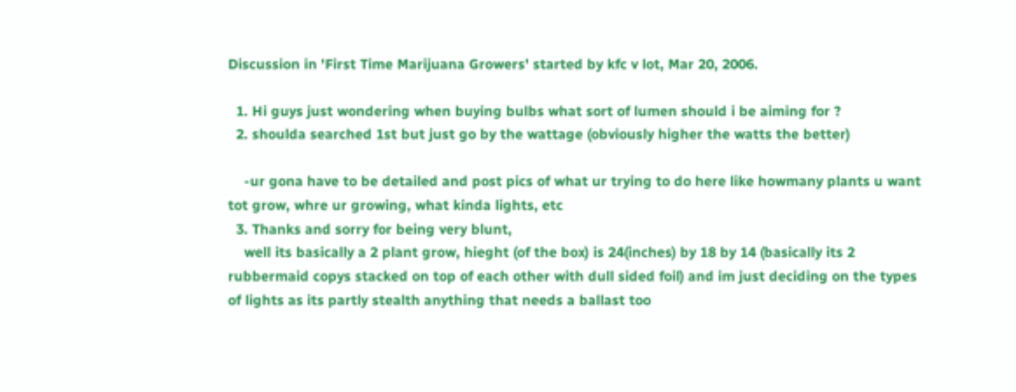Discussion in 'First Time Marijuana Growers' started by kfc v lot, Mar 20, 2006.

  1. Hi guys just wondering when buying bulbs what sort of lumen should i be aiming for ?
  2. shoulda searched 1st but just go by the wattage (obviously higher the watts the better)

    -ur gona have to be detailed and post pics of what ur trying to do here like howmany plants u want tot grow, whre ur growing, what kinda lights, etc
  3. Thanks and sorry for being very blunt,
    well its basically a 2 plant grow, hieght (of the box) is 24(inches) by 18 by 14 (basically its 2 rubbermaid copys stacked on top of each other with dull sided foil) and im just deciding on the types of lights as its partly stealth anything that needs a ballast too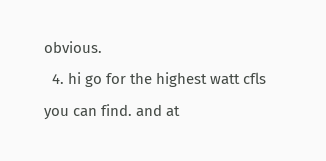obvious.
  4. hi go for the highest watt cfls you can find. and at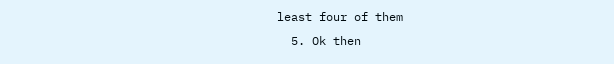least four of them
  5. Ok then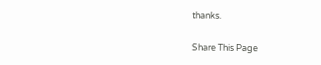thanks.

Share This Page